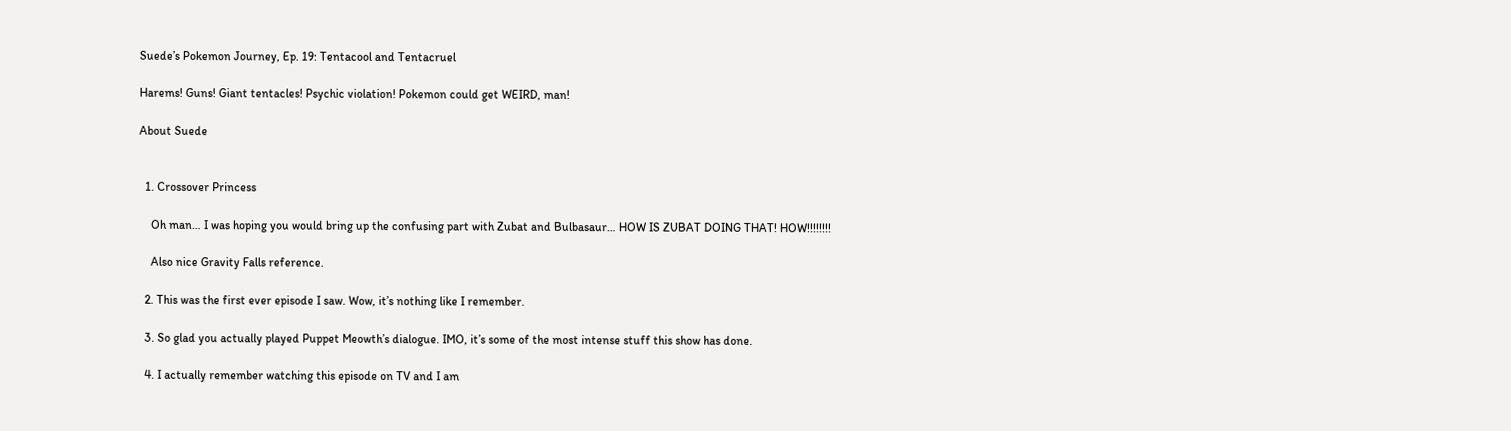Suede’s Pokemon Journey, Ep. 19: Tentacool and Tentacruel

Harems! Guns! Giant tentacles! Psychic violation! Pokemon could get WEIRD, man!

About Suede


  1. Crossover Princess

    Oh man… I was hoping you would bring up the confusing part with Zubat and Bulbasaur… HOW IS ZUBAT DOING THAT! HOW!!!!!!!!

    Also nice Gravity Falls reference.

  2. This was the first ever episode I saw. Wow, it’s nothing like I remember.

  3. So glad you actually played Puppet Meowth’s dialogue. IMO, it’s some of the most intense stuff this show has done.

  4. I actually remember watching this episode on TV and I am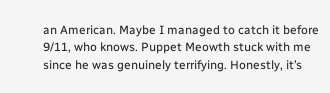an American. Maybe I managed to catch it before 9/11, who knows. Puppet Meowth stuck with me since he was genuinely terrifying. Honestly, it’s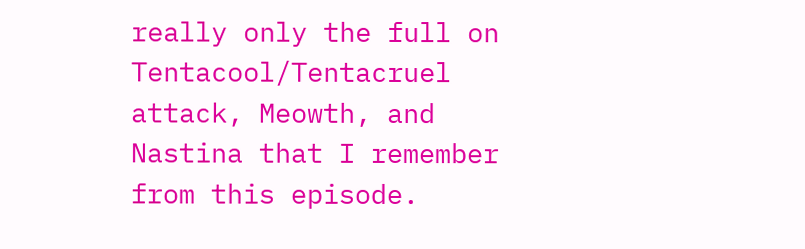really only the full on Tentacool/Tentacruel attack, Meowth, and Nastina that I remember from this episode.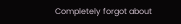Completely forgot about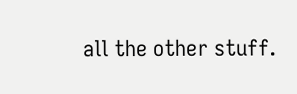all the other stuff.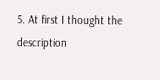5. At first I thought the description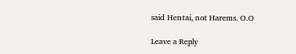said Hentai, not Harems. O.O

Leave a Reply